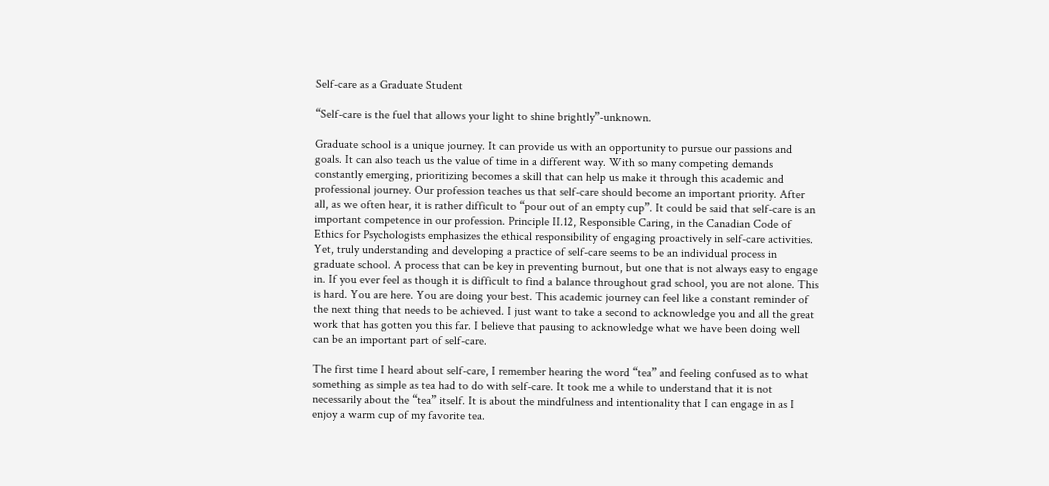Self-care as a Graduate Student

“Self-care is the fuel that allows your light to shine brightly”-unknown.

Graduate school is a unique journey. It can provide us with an opportunity to pursue our passions and goals. It can also teach us the value of time in a different way. With so many competing demands constantly emerging, prioritizing becomes a skill that can help us make it through this academic and professional journey. Our profession teaches us that self-care should become an important priority. After all, as we often hear, it is rather difficult to “pour out of an empty cup”. It could be said that self-care is an important competence in our profession. Principle II.12, Responsible Caring, in the Canadian Code of Ethics for Psychologists emphasizes the ethical responsibility of engaging proactively in self-care activities. Yet, truly understanding and developing a practice of self-care seems to be an individual process in graduate school. A process that can be key in preventing burnout, but one that is not always easy to engage in. If you ever feel as though it is difficult to find a balance throughout grad school, you are not alone. This is hard. You are here. You are doing your best. This academic journey can feel like a constant reminder of the next thing that needs to be achieved. I just want to take a second to acknowledge you and all the great work that has gotten you this far. I believe that pausing to acknowledge what we have been doing well can be an important part of self-care.

The first time I heard about self-care, I remember hearing the word “tea” and feeling confused as to what something as simple as tea had to do with self-care. It took me a while to understand that it is not necessarily about the “tea” itself. It is about the mindfulness and intentionality that I can engage in as I enjoy a warm cup of my favorite tea.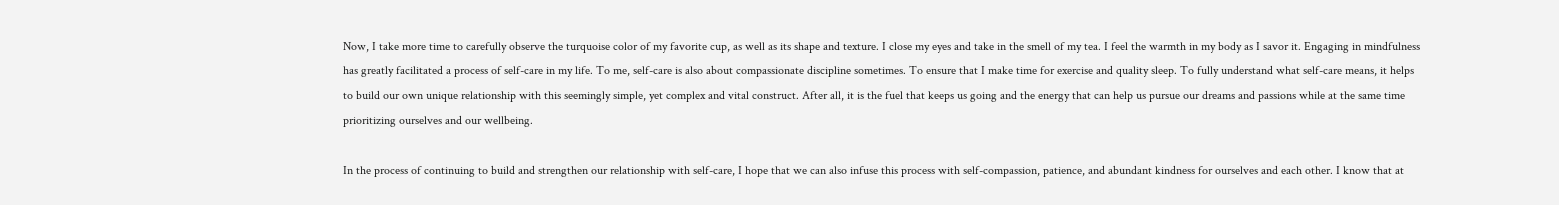Now, I take more time to carefully observe the turquoise color of my favorite cup, as well as its shape and texture. I close my eyes and take in the smell of my tea. I feel the warmth in my body as I savor it. Engaging in mindfulness has greatly facilitated a process of self-care in my life. To me, self-care is also about compassionate discipline sometimes. To ensure that I make time for exercise and quality sleep. To fully understand what self-care means, it helps to build our own unique relationship with this seemingly simple, yet complex and vital construct. After all, it is the fuel that keeps us going and the energy that can help us pursue our dreams and passions while at the same time prioritizing ourselves and our wellbeing.

In the process of continuing to build and strengthen our relationship with self-care, I hope that we can also infuse this process with self-compassion, patience, and abundant kindness for ourselves and each other. I know that at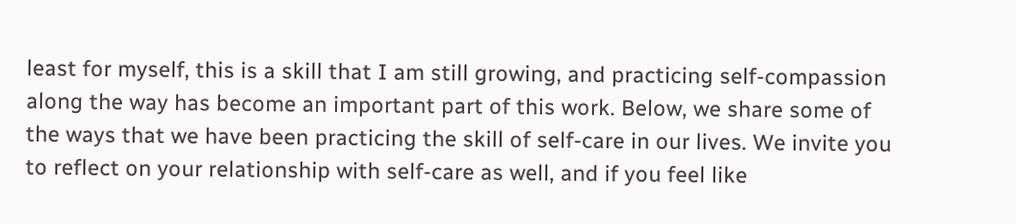least for myself, this is a skill that I am still growing, and practicing self-compassion along the way has become an important part of this work. Below, we share some of the ways that we have been practicing the skill of self-care in our lives. We invite you to reflect on your relationship with self-care as well, and if you feel like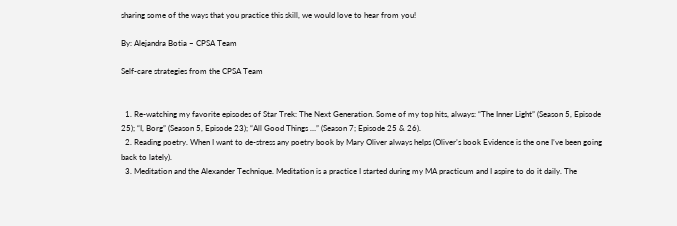sharing some of the ways that you practice this skill, we would love to hear from you!

By: Alejandra Botia – CPSA Team

Self-care strategies from the CPSA Team


  1. Re-watching my favorite episodes of Star Trek: The Next Generation. Some of my top hits, always: “The Inner Light” (Season 5, Episode 25); “I, Borg” (Season 5, Episode 23); “All Good Things …” (Season 7; Episode 25 & 26).
  2. Reading poetry. When I want to de-stress any poetry book by Mary Oliver always helps (Oliver’s book Evidence is the one I’ve been going back to lately).
  3. Meditation and the Alexander Technique. Meditation is a practice I started during my MA practicum and I aspire to do it daily. The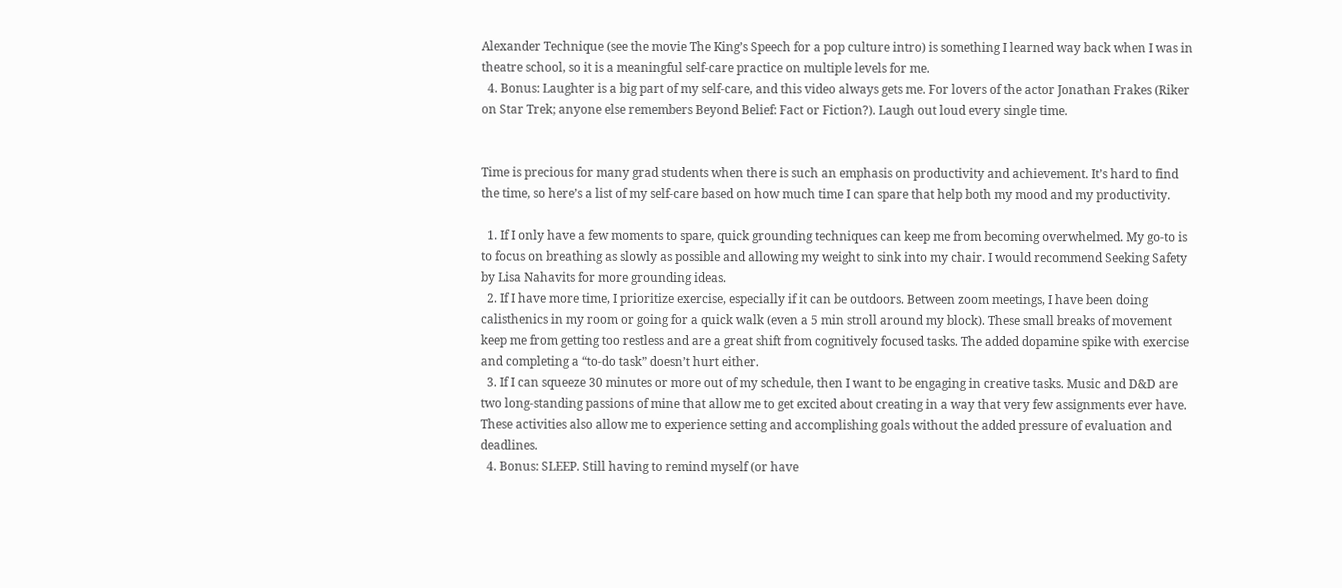Alexander Technique (see the movie The King’s Speech for a pop culture intro) is something I learned way back when I was in theatre school, so it is a meaningful self-care practice on multiple levels for me.
  4. Bonus: Laughter is a big part of my self-care, and this video always gets me. For lovers of the actor Jonathan Frakes (Riker on Star Trek; anyone else remembers Beyond Belief: Fact or Fiction?). Laugh out loud every single time.


Time is precious for many grad students when there is such an emphasis on productivity and achievement. It’s hard to find the time, so here’s a list of my self-care based on how much time I can spare that help both my mood and my productivity.

  1. If I only have a few moments to spare, quick grounding techniques can keep me from becoming overwhelmed. My go-to is to focus on breathing as slowly as possible and allowing my weight to sink into my chair. I would recommend Seeking Safety by Lisa Nahavits for more grounding ideas.
  2. If I have more time, I prioritize exercise, especially if it can be outdoors. Between zoom meetings, I have been doing calisthenics in my room or going for a quick walk (even a 5 min stroll around my block). These small breaks of movement keep me from getting too restless and are a great shift from cognitively focused tasks. The added dopamine spike with exercise and completing a “to-do task” doesn’t hurt either.
  3. If I can squeeze 30 minutes or more out of my schedule, then I want to be engaging in creative tasks. Music and D&D are two long-standing passions of mine that allow me to get excited about creating in a way that very few assignments ever have. These activities also allow me to experience setting and accomplishing goals without the added pressure of evaluation and deadlines.
  4. Bonus: SLEEP. Still having to remind myself (or have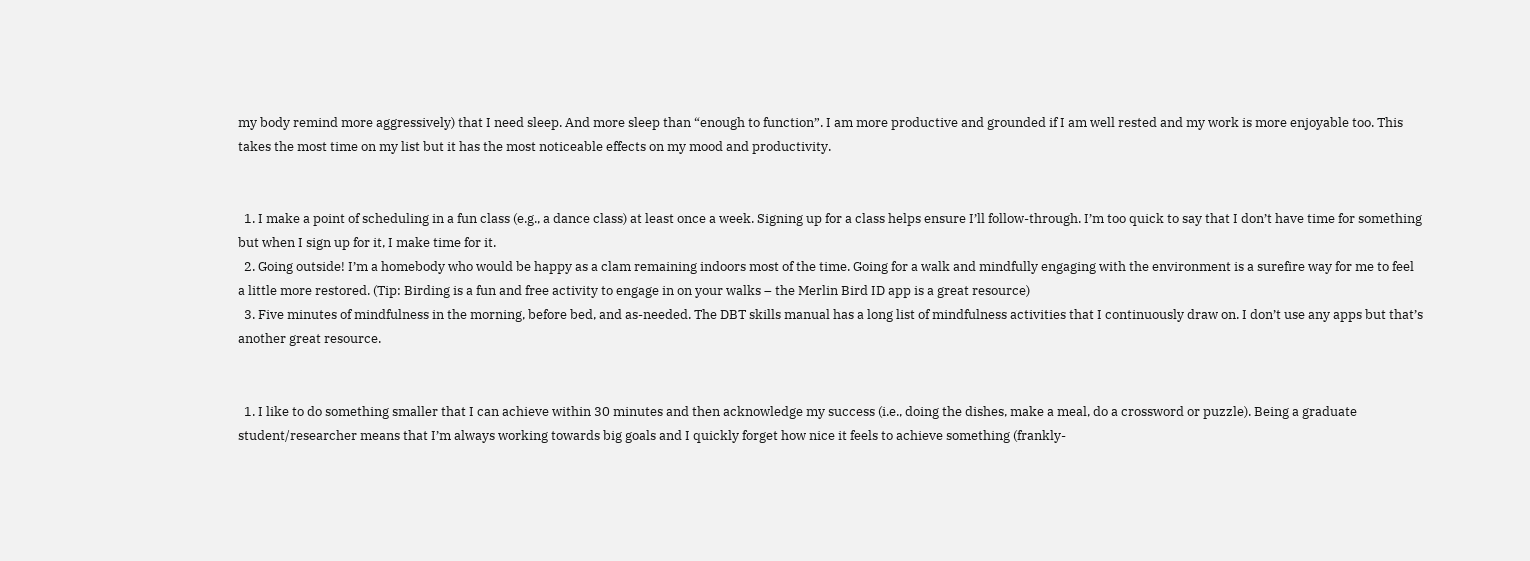my body remind more aggressively) that I need sleep. And more sleep than “enough to function”. I am more productive and grounded if I am well rested and my work is more enjoyable too. This takes the most time on my list but it has the most noticeable effects on my mood and productivity.


  1. I make a point of scheduling in a fun class (e.g., a dance class) at least once a week. Signing up for a class helps ensure I’ll follow-through. I’m too quick to say that I don’t have time for something but when I sign up for it, I make time for it.
  2. Going outside! I’m a homebody who would be happy as a clam remaining indoors most of the time. Going for a walk and mindfully engaging with the environment is a surefire way for me to feel a little more restored. (Tip: Birding is a fun and free activity to engage in on your walks – the Merlin Bird ID app is a great resource)
  3. Five minutes of mindfulness in the morning, before bed, and as-needed. The DBT skills manual has a long list of mindfulness activities that I continuously draw on. I don’t use any apps but that’s another great resource.


  1. I like to do something smaller that I can achieve within 30 minutes and then acknowledge my success (i.e., doing the dishes, make a meal, do a crossword or puzzle). Being a graduate student/researcher means that I’m always working towards big goals and I quickly forget how nice it feels to achieve something (frankly-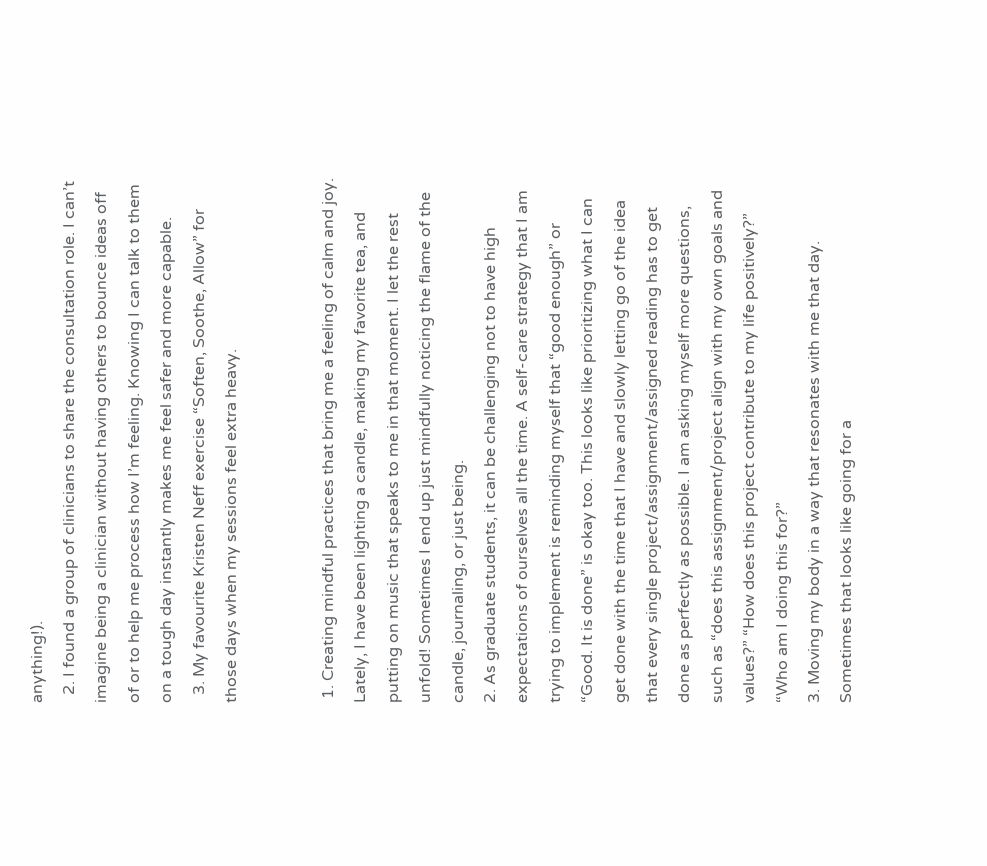anything!).
  2. I found a group of clinicians to share the consultation role. I can’t imagine being a clinician without having others to bounce ideas off of or to help me process how I’m feeling. Knowing I can talk to them on a tough day instantly makes me feel safer and more capable.
  3. My favourite Kristen Neff exercise “Soften, Soothe, Allow” for those days when my sessions feel extra heavy.


 1. Creating mindful practices that bring me a feeling of calm and joy. Lately, I have been lighting a candle, making my favorite tea, and putting on music that speaks to me in that moment. I let the rest unfold! Sometimes I end up just mindfully noticing the flame of the candle, journaling, or just being.
2. As graduate students, it can be challenging not to have high expectations of ourselves all the time. A self-care strategy that I am trying to implement is reminding myself that “good enough” or “Good. It is done” is okay too. This looks like prioritizing what I can get done with the time that I have and slowly letting go of the idea that every single project/assignment/assigned reading has to get done as perfectly as possible. I am asking myself more questions, such as “does this assignment/project align with my own goals and values?” “How does this project contribute to my life positively?” “Who am I doing this for?”
3. Moving my body in a way that resonates with me that day. Sometimes that looks like going for a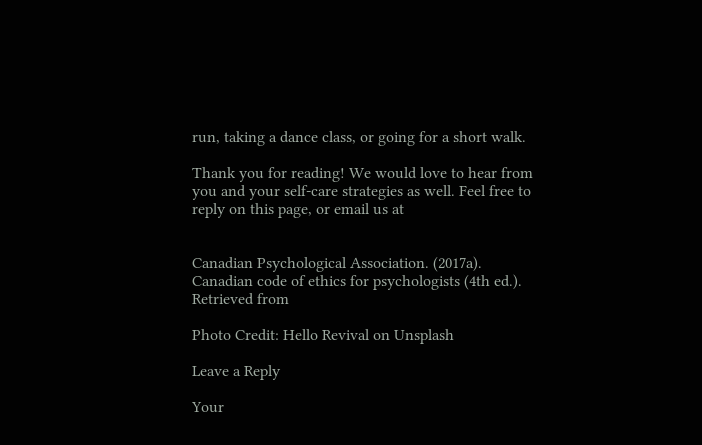run, taking a dance class, or going for a short walk.

Thank you for reading! We would love to hear from you and your self-care strategies as well. Feel free to reply on this page, or email us at


Canadian Psychological Association. (2017a). Canadian code of ethics for psychologists (4th ed.). Retrieved from

Photo Credit: Hello Revival on Unsplash

Leave a Reply

Your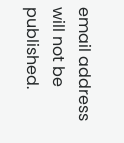email address will not be published.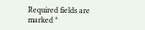Required fields are marked *